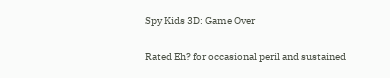Spy Kids 3D: Game Over

Rated Eh? for occasional peril and sustained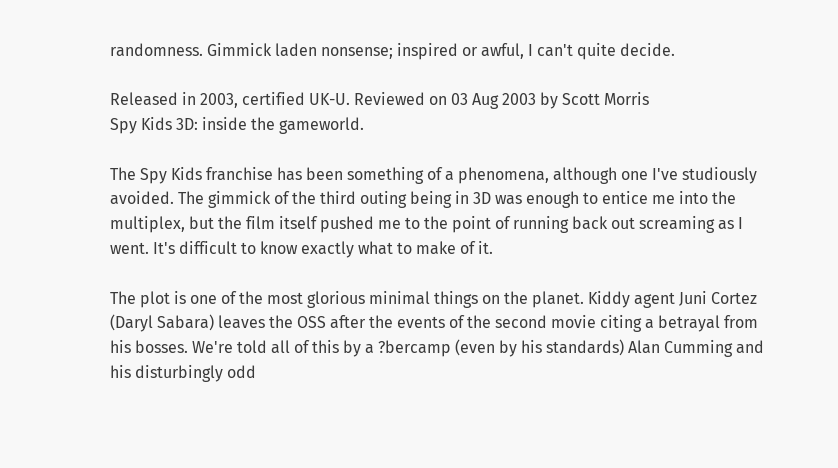randomness. Gimmick laden nonsense; inspired or awful, I can't quite decide.

Released in 2003, certified UK-U. Reviewed on 03 Aug 2003 by Scott Morris
Spy Kids 3D: inside the gameworld.

The Spy Kids franchise has been something of a phenomena, although one I've studiously avoided. The gimmick of the third outing being in 3D was enough to entice me into the multiplex, but the film itself pushed me to the point of running back out screaming as I went. It's difficult to know exactly what to make of it.

The plot is one of the most glorious minimal things on the planet. Kiddy agent Juni Cortez (Daryl Sabara) leaves the OSS after the events of the second movie citing a betrayal from his bosses. We're told all of this by a ?bercamp (even by his standards) Alan Cumming and his disturbingly odd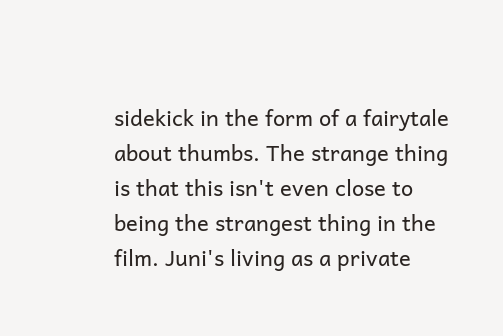sidekick in the form of a fairytale about thumbs. The strange thing is that this isn't even close to being the strangest thing in the film. Juni's living as a private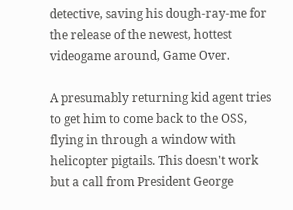detective, saving his dough-ray-me for the release of the newest, hottest videogame around, Game Over.

A presumably returning kid agent tries to get him to come back to the OSS, flying in through a window with helicopter pigtails. This doesn't work but a call from President George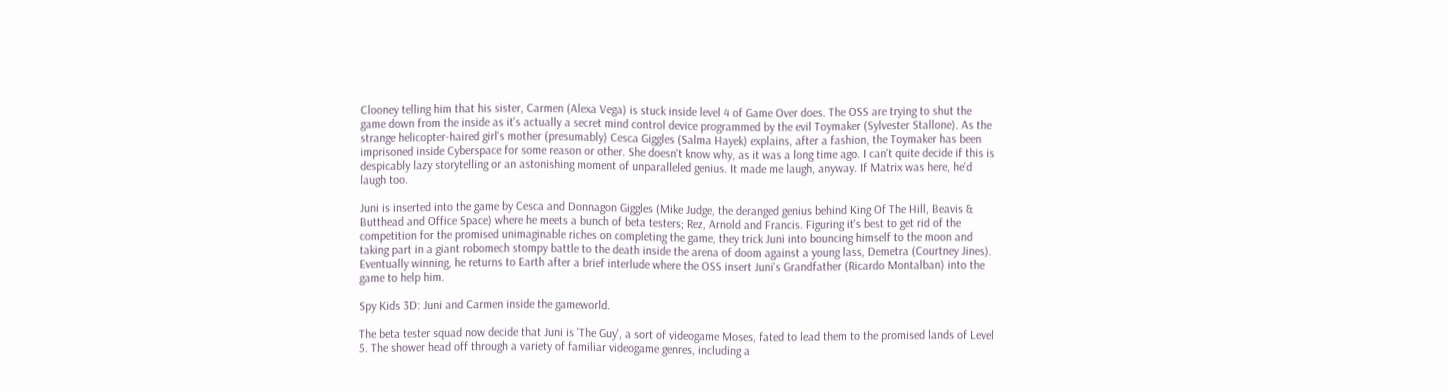Clooney telling him that his sister, Carmen (Alexa Vega) is stuck inside level 4 of Game Over does. The OSS are trying to shut the game down from the inside as it's actually a secret mind control device programmed by the evil Toymaker (Sylvester Stallone). As the strange helicopter-haired girl's mother (presumably) Cesca Giggles (Salma Hayek) explains, after a fashion, the Toymaker has been imprisoned inside Cyberspace for some reason or other. She doesn't know why, as it was a long time ago. I can't quite decide if this is despicably lazy storytelling or an astonishing moment of unparalleled genius. It made me laugh, anyway. If Matrix was here, he'd laugh too.

Juni is inserted into the game by Cesca and Donnagon Giggles (Mike Judge, the deranged genius behind King Of The Hill, Beavis & Butthead and Office Space) where he meets a bunch of beta testers; Rez, Arnold and Francis. Figuring it's best to get rid of the competition for the promised unimaginable riches on completing the game, they trick Juni into bouncing himself to the moon and taking part in a giant robomech stompy battle to the death inside the arena of doom against a young lass, Demetra (Courtney Jines). Eventually winning, he returns to Earth after a brief interlude where the OSS insert Juni's Grandfather (Ricardo Montalban) into the game to help him.

Spy Kids 3D: Juni and Carmen inside the gameworld.

The beta tester squad now decide that Juni is 'The Guy', a sort of videogame Moses, fated to lead them to the promised lands of Level 5. The shower head off through a variety of familiar videogame genres, including a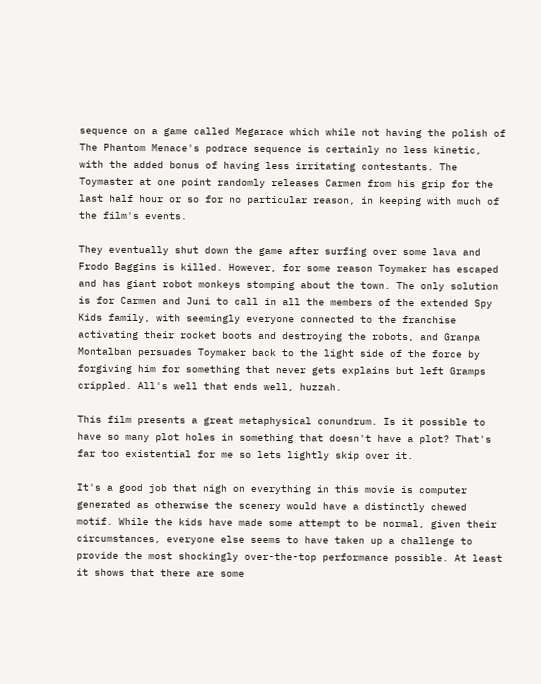sequence on a game called Megarace which while not having the polish of The Phantom Menace's podrace sequence is certainly no less kinetic, with the added bonus of having less irritating contestants. The Toymaster at one point randomly releases Carmen from his grip for the last half hour or so for no particular reason, in keeping with much of the film's events.

They eventually shut down the game after surfing over some lava and Frodo Baggins is killed. However, for some reason Toymaker has escaped and has giant robot monkeys stomping about the town. The only solution is for Carmen and Juni to call in all the members of the extended Spy Kids family, with seemingly everyone connected to the franchise activating their rocket boots and destroying the robots, and Granpa Montalban persuades Toymaker back to the light side of the force by forgiving him for something that never gets explains but left Gramps crippled. All's well that ends well, huzzah.

This film presents a great metaphysical conundrum. Is it possible to have so many plot holes in something that doesn't have a plot? That's far too existential for me so lets lightly skip over it.

It's a good job that nigh on everything in this movie is computer generated as otherwise the scenery would have a distinctly chewed motif. While the kids have made some attempt to be normal, given their circumstances, everyone else seems to have taken up a challenge to provide the most shockingly over-the-top performance possible. At least it shows that there are some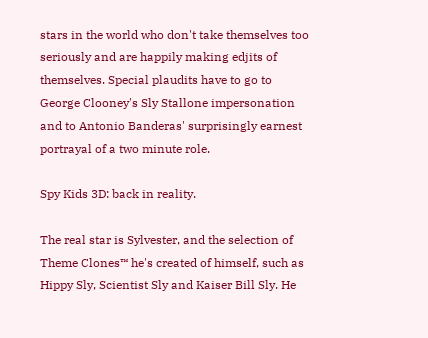stars in the world who don't take themselves too seriously and are happily making edjits of themselves. Special plaudits have to go to George Clooney's Sly Stallone impersonation and to Antonio Banderas' surprisingly earnest portrayal of a two minute role.

Spy Kids 3D: back in reality.

The real star is Sylvester, and the selection of Theme Clones™ he's created of himself, such as Hippy Sly, Scientist Sly and Kaiser Bill Sly. He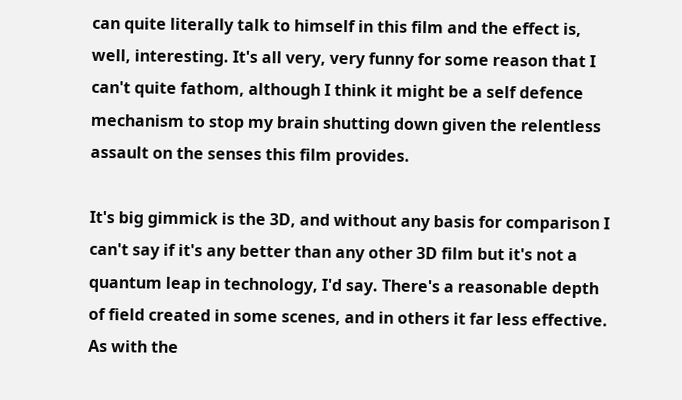can quite literally talk to himself in this film and the effect is, well, interesting. It's all very, very funny for some reason that I can't quite fathom, although I think it might be a self defence mechanism to stop my brain shutting down given the relentless assault on the senses this film provides.

It's big gimmick is the 3D, and without any basis for comparison I can't say if it's any better than any other 3D film but it's not a quantum leap in technology, I'd say. There's a reasonable depth of field created in some scenes, and in others it far less effective. As with the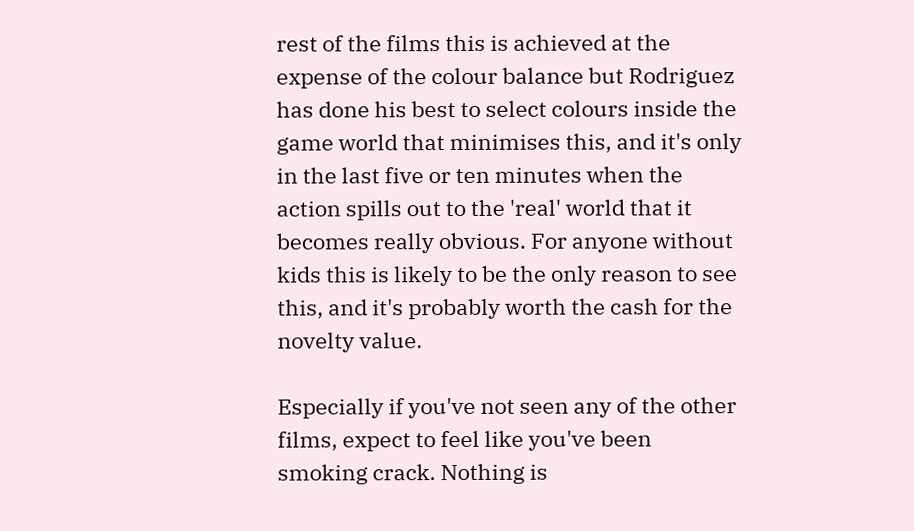rest of the films this is achieved at the expense of the colour balance but Rodriguez has done his best to select colours inside the game world that minimises this, and it's only in the last five or ten minutes when the action spills out to the 'real' world that it becomes really obvious. For anyone without kids this is likely to be the only reason to see this, and it's probably worth the cash for the novelty value.

Especially if you've not seen any of the other films, expect to feel like you've been smoking crack. Nothing is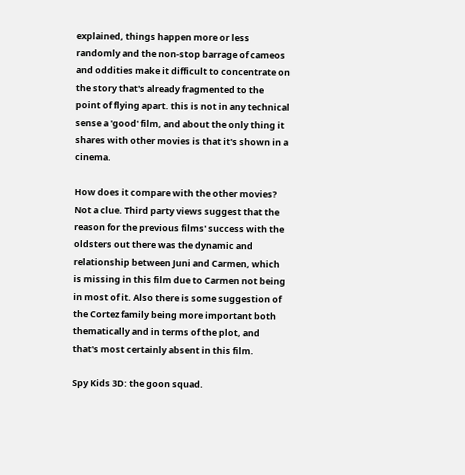explained, things happen more or less randomly and the non-stop barrage of cameos and oddities make it difficult to concentrate on the story that's already fragmented to the point of flying apart. this is not in any technical sense a 'good' film, and about the only thing it shares with other movies is that it's shown in a cinema.

How does it compare with the other movies? Not a clue. Third party views suggest that the reason for the previous films' success with the oldsters out there was the dynamic and relationship between Juni and Carmen, which is missing in this film due to Carmen not being in most of it. Also there is some suggestion of the Cortez family being more important both thematically and in terms of the plot, and that's most certainly absent in this film.

Spy Kids 3D: the goon squad.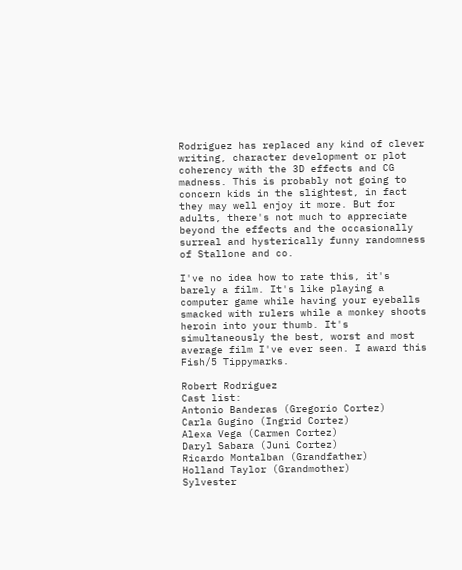Rodriguez has replaced any kind of clever writing, character development or plot coherency with the 3D effects and CG madness. This is probably not going to concern kids in the slightest, in fact they may well enjoy it more. But for adults, there's not much to appreciate beyond the effects and the occasionally surreal and hysterically funny randomness of Stallone and co.

I've no idea how to rate this, it's barely a film. It's like playing a computer game while having your eyeballs smacked with rulers while a monkey shoots heroin into your thumb. It's simultaneously the best, worst and most average film I've ever seen. I award this Fish/5 Tippymarks.

Robert Rodriguez
Cast list:
Antonio Banderas (Gregorio Cortez)
Carla Gugino (Ingrid Cortez)
Alexa Vega (Carmen Cortez)
Daryl Sabara (Juni Cortez)
Ricardo Montalban (Grandfather)
Holland Taylor (Grandmother)
Sylvester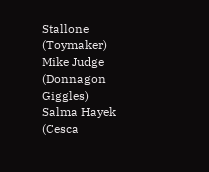Stallone (Toymaker)
Mike Judge (Donnagon Giggles)
Salma Hayek (Cesca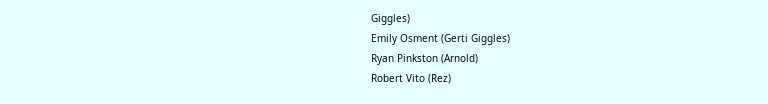Giggles)
Emily Osment (Gerti Giggles)
Ryan Pinkston (Arnold)
Robert Vito (Rez)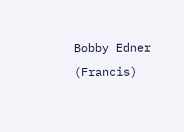Bobby Edner (Francis)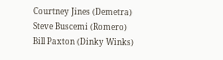Courtney Jines (Demetra)
Steve Buscemi (Romero)
Bill Paxton (Dinky Winks)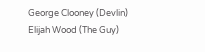George Clooney (Devlin)
Elijah Wood (The Guy)